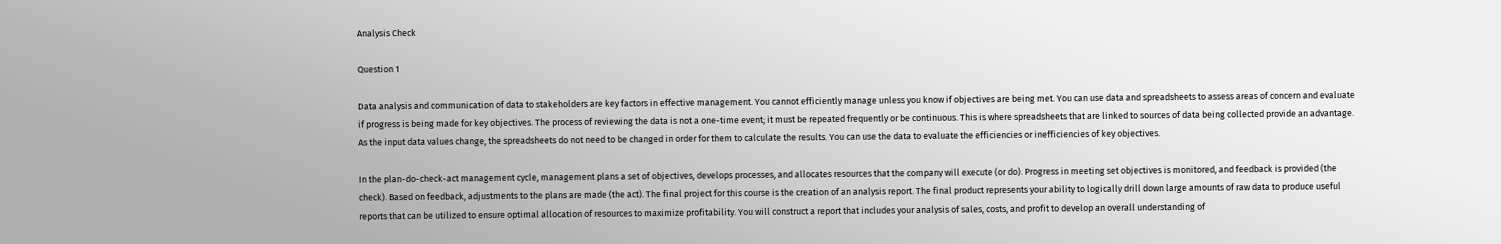Analysis Check

Question 1

Data analysis and communication of data to stakeholders are key factors in effective management. You cannot efficiently manage unless you know if objectives are being met. You can use data and spreadsheets to assess areas of concern and evaluate if progress is being made for key objectives. The process of reviewing the data is not a one-time event; it must be repeated frequently or be continuous. This is where spreadsheets that are linked to sources of data being collected provide an advantage. As the input data values change, the spreadsheets do not need to be changed in order for them to calculate the results. You can use the data to evaluate the efficiencies or inefficiencies of key objectives.

In the plan-do-check-act management cycle, management plans a set of objectives, develops processes, and allocates resources that the company will execute (or do). Progress in meeting set objectives is monitored, and feedback is provided (the check). Based on feedback, adjustments to the plans are made (the act). The final project for this course is the creation of an analysis report. The final product represents your ability to logically drill down large amounts of raw data to produce useful reports that can be utilized to ensure optimal allocation of resources to maximize profitability. You will construct a report that includes your analysis of sales, costs, and profit to develop an overall understanding of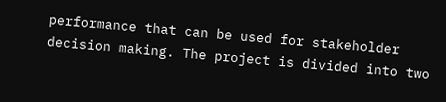performance that can be used for stakeholder decision making. The project is divided into two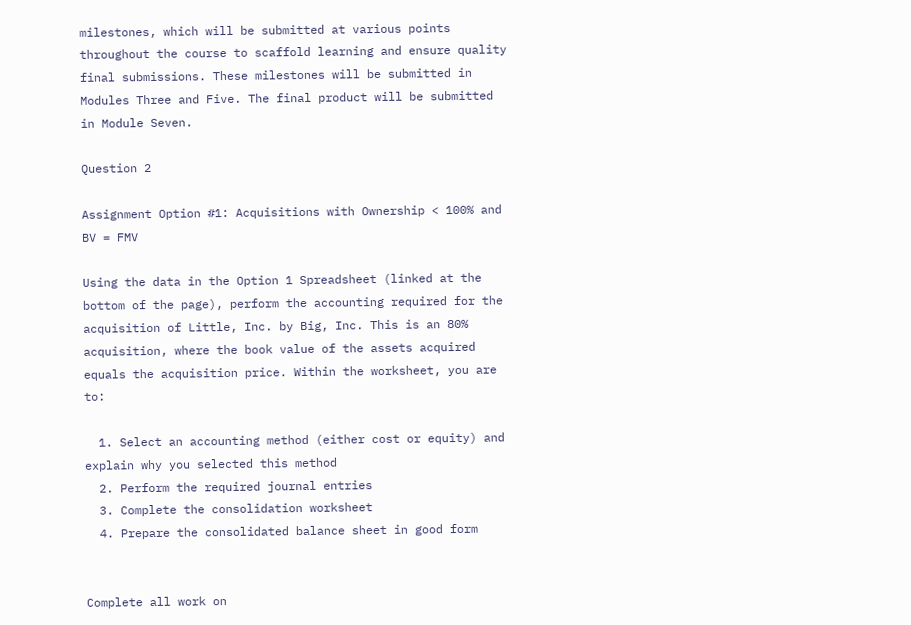milestones, which will be submitted at various points throughout the course to scaffold learning and ensure quality final submissions. These milestones will be submitted in Modules Three and Five. The final product will be submitted in Module Seven.

Question 2

Assignment Option #1: Acquisitions with Ownership < 100% and BV = FMV

Using the data in the Option 1 Spreadsheet (linked at the bottom of the page), perform the accounting required for the acquisition of Little, Inc. by Big, Inc. This is an 80% acquisition, where the book value of the assets acquired equals the acquisition price. Within the worksheet, you are to:

  1. Select an accounting method (either cost or equity) and explain why you selected this method
  2. Perform the required journal entries
  3. Complete the consolidation worksheet
  4. Prepare the consolidated balance sheet in good form


Complete all work on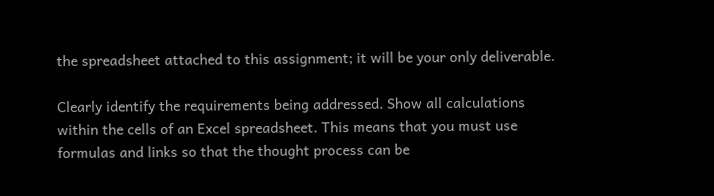the spreadsheet attached to this assignment; it will be your only deliverable.

Clearly identify the requirements being addressed. Show all calculations within the cells of an Excel spreadsheet. This means that you must use formulas and links so that the thought process can be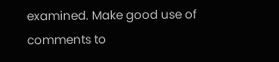examined. Make good use of comments to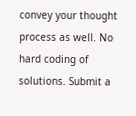convey your thought process as well. No hard coding of solutions. Submit a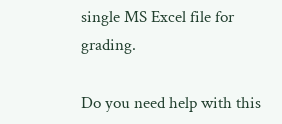single MS Excel file for grading.

Do you need help with this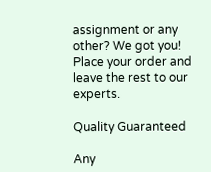assignment or any other? We got you! Place your order and leave the rest to our experts.

Quality Guaranteed

Any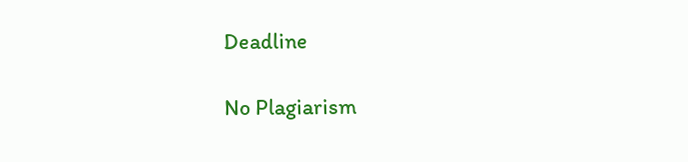Deadline

No Plagiarism